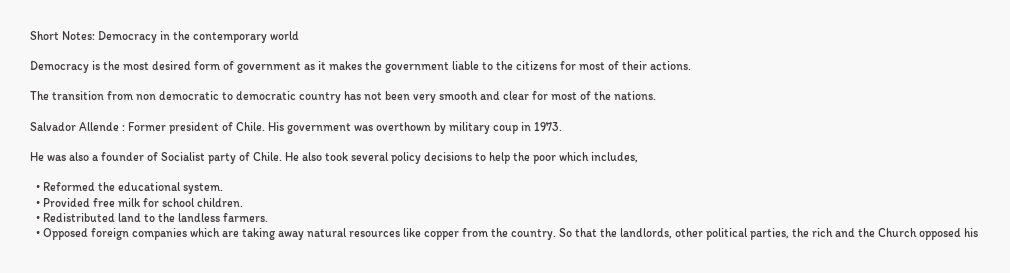Short Notes: Democracy in the contemporary world

Democracy is the most desired form of government as it makes the government liable to the citizens for most of their actions.

The transition from non democratic to democratic country has not been very smooth and clear for most of the nations.

Salvador Allende : Former president of Chile. His government was overthown by military coup in 1973.

He was also a founder of Socialist party of Chile. He also took several policy decisions to help the poor which includes,

  • Reformed the educational system.
  • Provided free milk for school children.
  • Redistributed land to the landless farmers.
  • Opposed foreign companies which are taking away natural resources like copper from the country. So that the landlords, other political parties, the rich and the Church opposed his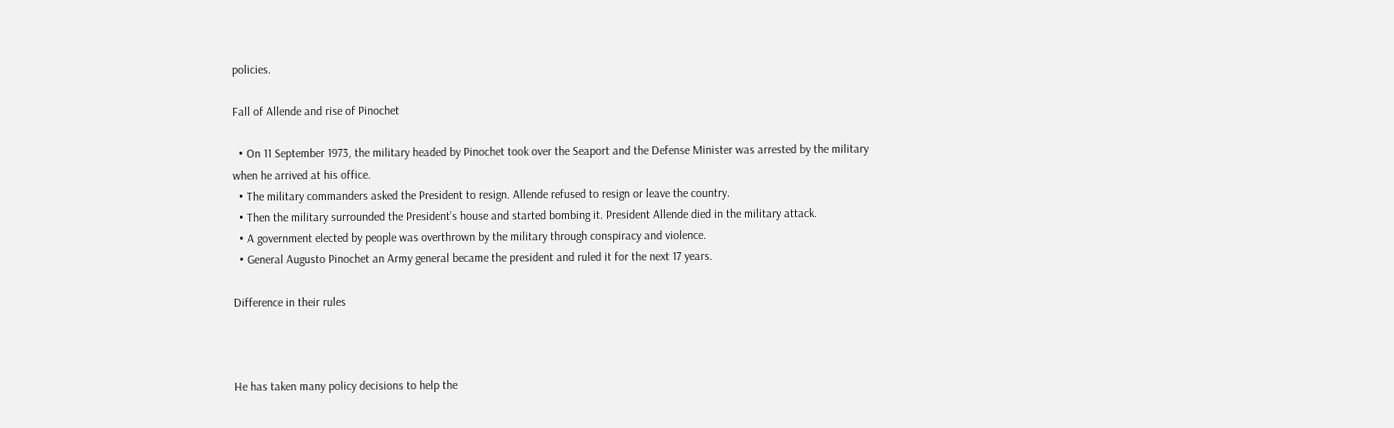policies.

Fall of Allende and rise of Pinochet

  • On 11 September 1973, the military headed by Pinochet took over the Seaport and the Defense Minister was arrested by the military when he arrived at his office.
  • The military commanders asked the President to resign. Allende refused to resign or leave the country.
  • Then the military surrounded the President’s house and started bombing it. President Allende died in the military attack.
  • A government elected by people was overthrown by the military through conspiracy and violence.
  • General Augusto Pinochet an Army general became the president and ruled it for the next 17 years.

Difference in their rules



He has taken many policy decisions to help the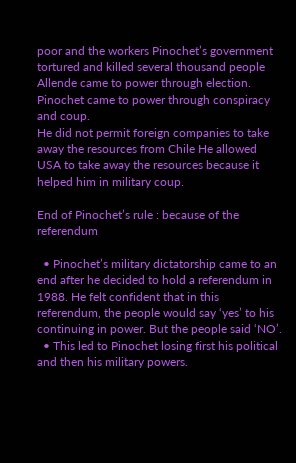poor and the workers Pinochet’s government tortured and killed several thousand people
Allende came to power through election. Pinochet came to power through conspiracy and coup.
He did not permit foreign companies to take away the resources from Chile He allowed USA to take away the resources because it helped him in military coup.

End of Pinochet’s rule : because of the referendum

  • Pinochet’s military dictatorship came to an end after he decided to hold a referendum in 1988. He felt confident that in this referendum, the people would say ‘yes’ to his continuing in power. But the people said ‘NO’.
  • This led to Pinochet losing first his political and then his military powers.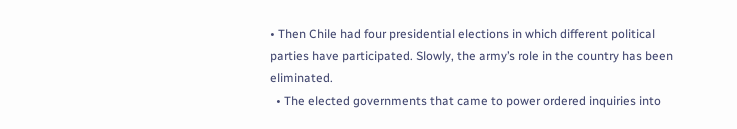• Then Chile had four presidential elections in which different political parties have participated. Slowly, the army’s role in the country has been eliminated.
  • The elected governments that came to power ordered inquiries into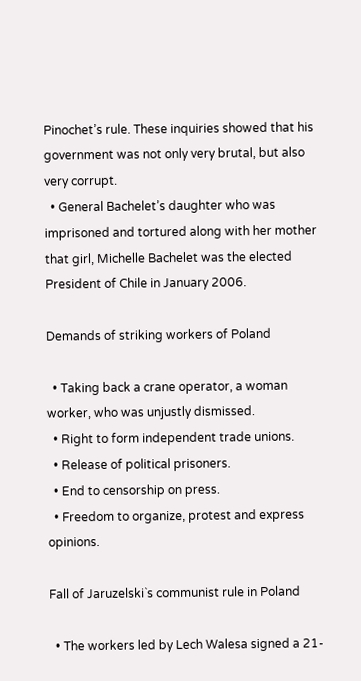Pinochet’s rule. These inquiries showed that his government was not only very brutal, but also very corrupt.
  • General Bachelet’s daughter who was imprisoned and tortured along with her mother that girl, Michelle Bachelet was the elected President of Chile in January 2006.

Demands of striking workers of Poland

  • Taking back a crane operator, a woman worker, who was unjustly dismissed.
  • Right to form independent trade unions.
  • Release of political prisoners.
  • End to censorship on press.
  • Freedom to organize, protest and express opinions.

Fall of Jaruzelski`s communist rule in Poland

  • The workers led by Lech Walesa signed a 21-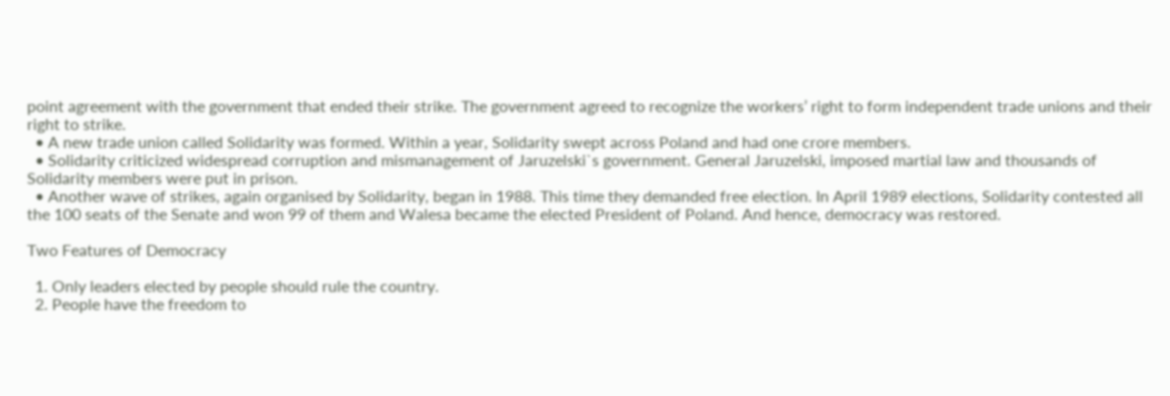point agreement with the government that ended their strike. The government agreed to recognize the workers’ right to form independent trade unions and their right to strike.
  • A new trade union called Solidarity was formed. Within a year, Solidarity swept across Poland and had one crore members.
  • Solidarity criticized widespread corruption and mismanagement of Jaruzelski`s government. General Jaruzelski, imposed martial law and thousands of Solidarity members were put in prison.
  • Another wave of strikes, again organised by Solidarity, began in 1988. This time they demanded free election. In April 1989 elections, Solidarity contested all the 100 seats of the Senate and won 99 of them and Walesa became the elected President of Poland. And hence, democracy was restored.

Two Features of Democracy

  1. Only leaders elected by people should rule the country.
  2. People have the freedom to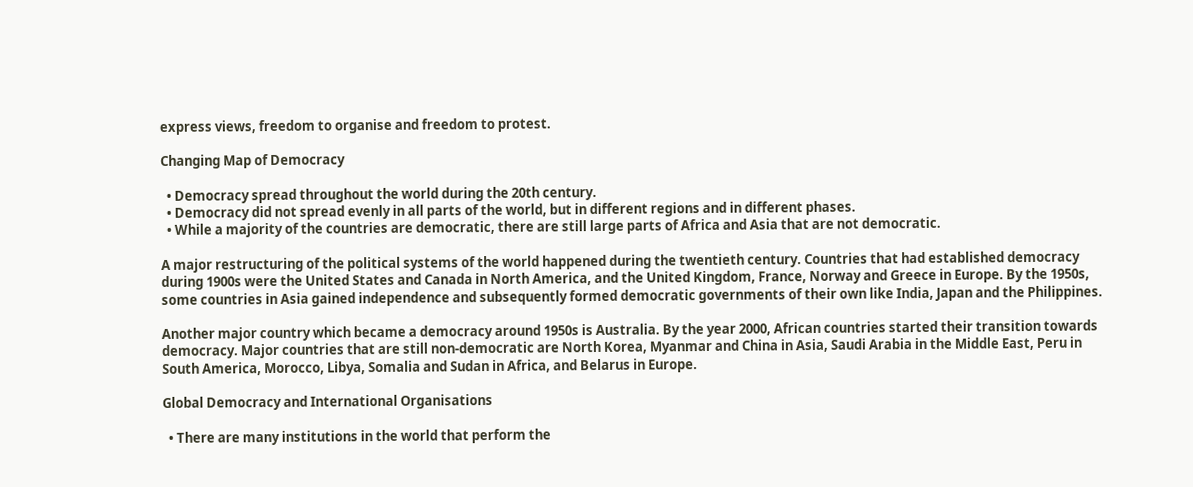express views, freedom to organise and freedom to protest.

Changing Map of Democracy

  • Democracy spread throughout the world during the 20th century.
  • Democracy did not spread evenly in all parts of the world, but in different regions and in different phases.
  • While a majority of the countries are democratic, there are still large parts of Africa and Asia that are not democratic.

A major restructuring of the political systems of the world happened during the twentieth century. Countries that had established democracy during 1900s were the United States and Canada in North America, and the United Kingdom, France, Norway and Greece in Europe. By the 1950s, some countries in Asia gained independence and subsequently formed democratic governments of their own like India, Japan and the Philippines.

Another major country which became a democracy around 1950s is Australia. By the year 2000, African countries started their transition towards democracy. Major countries that are still non-democratic are North Korea, Myanmar and China in Asia, Saudi Arabia in the Middle East, Peru in South America, Morocco, Libya, Somalia and Sudan in Africa, and Belarus in Europe.

Global Democracy and International Organisations

  • There are many institutions in the world that perform the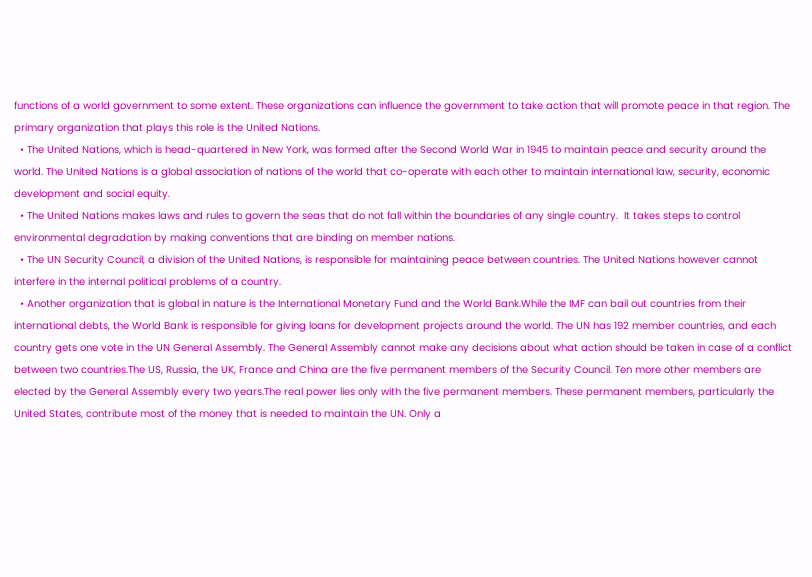functions of a world government to some extent. These organizations can influence the government to take action that will promote peace in that region. The primary organization that plays this role is the United Nations.
  • The United Nations, which is head-quartered in New York, was formed after the Second World War in 1945 to maintain peace and security around the world. The United Nations is a global association of nations of the world that co-operate with each other to maintain international law, security, economic development and social equity.
  • The United Nations makes laws and rules to govern the seas that do not fall within the boundaries of any single country.  It takes steps to control environmental degradation by making conventions that are binding on member nations.
  • The UN Security Council, a division of the United Nations, is responsible for maintaining peace between countries. The United Nations however cannot interfere in the internal political problems of a country.
  • Another organization that is global in nature is the International Monetary Fund and the World Bank.While the IMF can bail out countries from their international debts, the World Bank is responsible for giving loans for development projects around the world. The UN has 192 member countries, and each country gets one vote in the UN General Assembly. The General Assembly cannot make any decisions about what action should be taken in case of a conflict between two countries.The US, Russia, the UK, France and China are the five permanent members of the Security Council. Ten more other members are elected by the General Assembly every two years.The real power lies only with the five permanent members. These permanent members, particularly the United States, contribute most of the money that is needed to maintain the UN. Only a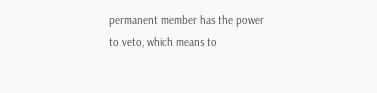permanent member has the power to veto, which means to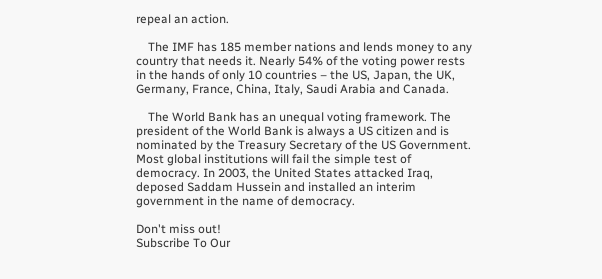repeal an action.

    The IMF has 185 member nations and lends money to any country that needs it. Nearly 54% of the voting power rests in the hands of only 10 countries – the US, Japan, the UK, Germany, France, China, Italy, Saudi Arabia and Canada.

    The World Bank has an unequal voting framework. The president of the World Bank is always a US citizen and is nominated by the Treasury Secretary of the US Government. Most global institutions will fail the simple test of democracy. In 2003, the United States attacked Iraq, deposed Saddam Hussein and installed an interim government in the name of democracy.

Don't miss out!
Subscribe To Our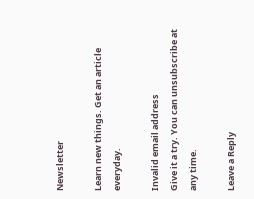Newsletter

Learn new things. Get an article everyday.

Invalid email address
Give it a try. You can unsubscribe at any time.

Leave a Reply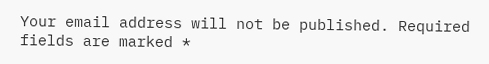Your email address will not be published. Required fields are marked *